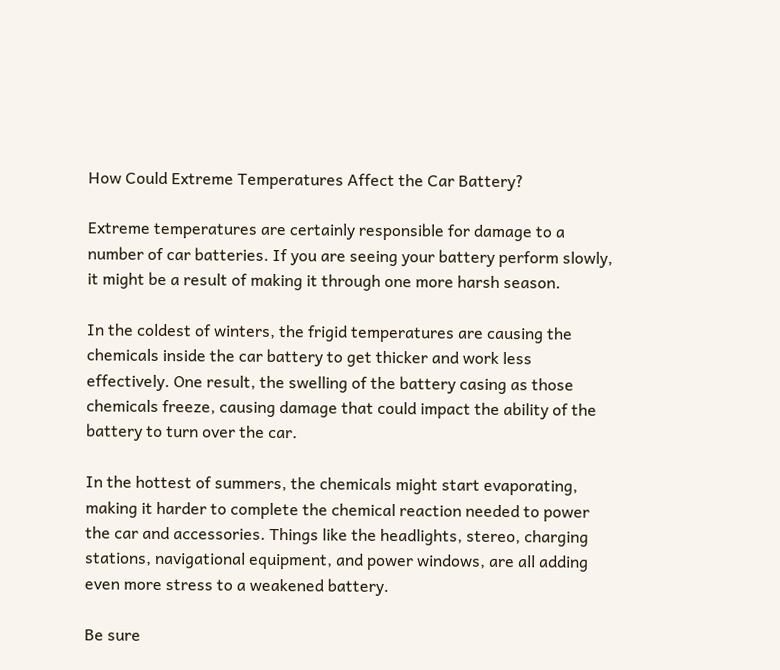How Could Extreme Temperatures Affect the Car Battery?

Extreme temperatures are certainly responsible for damage to a number of car batteries. If you are seeing your battery perform slowly, it might be a result of making it through one more harsh season.

In the coldest of winters, the frigid temperatures are causing the chemicals inside the car battery to get thicker and work less effectively. One result, the swelling of the battery casing as those chemicals freeze, causing damage that could impact the ability of the battery to turn over the car.

In the hottest of summers, the chemicals might start evaporating, making it harder to complete the chemical reaction needed to power the car and accessories. Things like the headlights, stereo, charging stations, navigational equipment, and power windows, are all adding even more stress to a weakened battery.

Be sure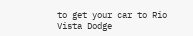to get your car to Rio Vista Dodge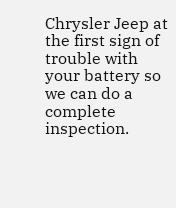Chrysler Jeep at the first sign of trouble with your battery so we can do a complete inspection.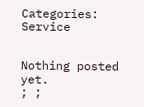Categories: Service


Nothing posted yet.
; ;